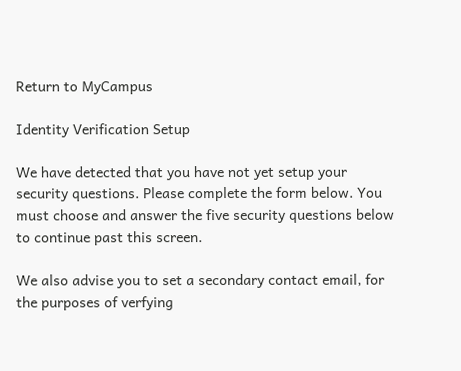Return to MyCampus

Identity Verification Setup

We have detected that you have not yet setup your security questions. Please complete the form below. You must choose and answer the five security questions below to continue past this screen.

We also advise you to set a secondary contact email, for the purposes of verfying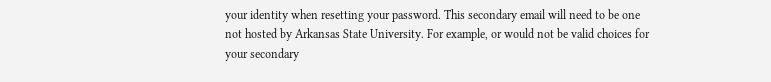your identity when resetting your password. This secondary email will need to be one not hosted by Arkansas State University. For example, or would not be valid choices for your secondary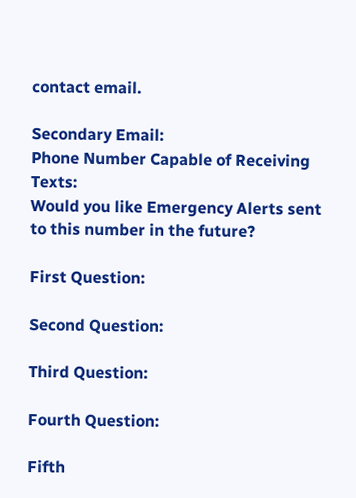contact email.

Secondary Email:
Phone Number Capable of Receiving Texts:
Would you like Emergency Alerts sent to this number in the future?

First Question:

Second Question:

Third Question:

Fourth Question:

Fifth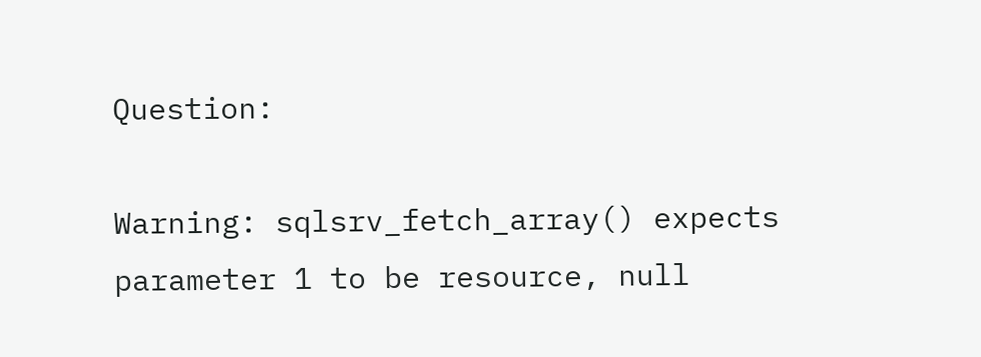Question:

Warning: sqlsrv_fetch_array() expects parameter 1 to be resource, null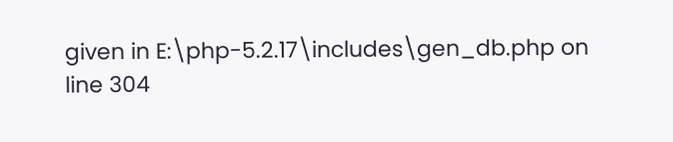given in E:\php-5.2.17\includes\gen_db.php on line 304